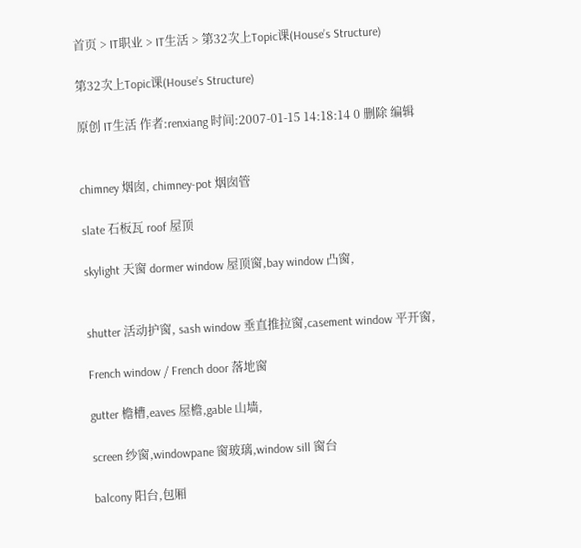首页 > IT职业 > IT生活 > 第32次上Topic课(House’s Structure)

第32次上Topic课(House’s Structure)

原创 IT生活 作者:renxiang 时间:2007-01-15 14:18:14 0 删除 编辑


chimney 烟囱, chimney-pot 烟囱管

slate 石板瓦 roof 屋顶

skylight 天窗 dormer window 屋顶窗,bay window 凸窗,


shutter 活动护窗, sash window 垂直推拉窗,casement window 平开窗,

French window / French door 落地窗

gutter 檐槽,eaves 屋檐,gable 山墙,

screen 纱窗,windowpane 窗玻璃,window sill 窗台

balcony 阳台,包厢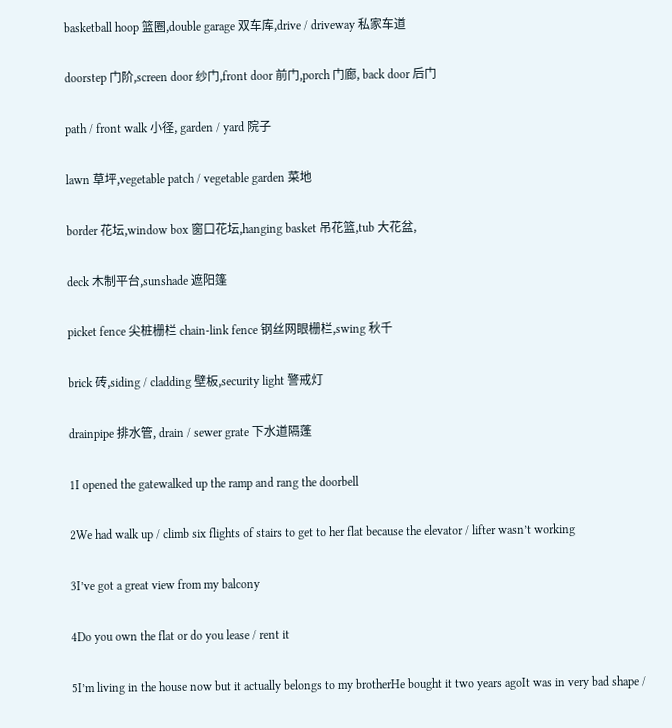basketball hoop 篮圈,double garage 双车库,drive / driveway 私家车道

doorstep 门阶,screen door 纱门,front door 前门,porch 门廊, back door 后门

path / front walk 小径, garden / yard 院子

lawn 草坪,vegetable patch / vegetable garden 菜地

border 花坛,window box 窗口花坛,hanging basket 吊花篮,tub 大花盆,

deck 木制平台,sunshade 遮阳篷

picket fence 尖桩栅栏 chain-link fence 钢丝网眼栅栏,swing 秋千

brick 砖,siding / cladding 壁板,security light 警戒灯

drainpipe 排水管, drain / sewer grate 下水道隔蓬

1I opened the gatewalked up the ramp and rang the doorbell

2We had walk up / climb six flights of stairs to get to her flat because the elevator / lifter wasn’t working

3I’ve got a great view from my balcony

4Do you own the flat or do you lease / rent it

5I’m living in the house now but it actually belongs to my brotherHe bought it two years agoIt was in very bad shape /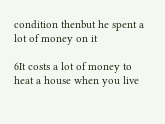condition thenbut he spent a lot of money on it

6It costs a lot of money to heat a house when you live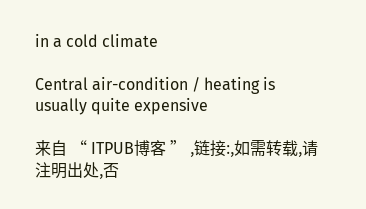in a cold climate

Central air-condition / heating is usually quite expensive

来自 “ ITPUB博客 ” ,链接:,如需转载,请注明出处,否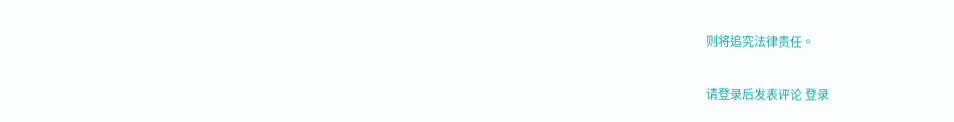则将追究法律责任。

请登录后发表评论 登录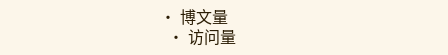• 博文量
  • 访问量